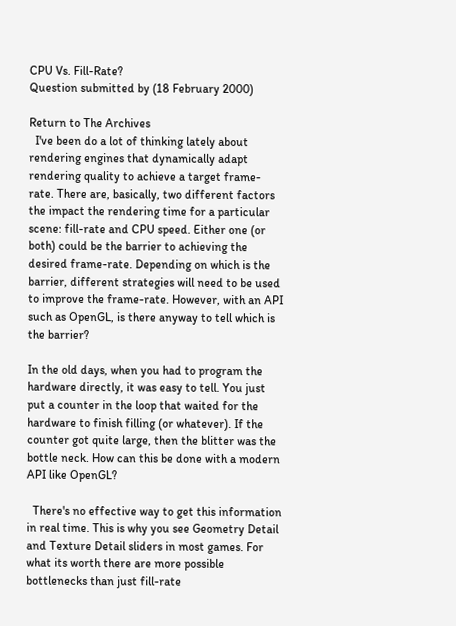CPU Vs. Fill-Rate?
Question submitted by (18 February 2000)

Return to The Archives
  I've been do a lot of thinking lately about rendering engines that dynamically adapt rendering quality to achieve a target frame-rate. There are, basically, two different factors the impact the rendering time for a particular scene: fill-rate and CPU speed. Either one (or both) could be the barrier to achieving the desired frame-rate. Depending on which is the barrier, different strategies will need to be used to improve the frame-rate. However, with an API such as OpenGL, is there anyway to tell which is the barrier?

In the old days, when you had to program the hardware directly, it was easy to tell. You just put a counter in the loop that waited for the hardware to finish filling (or whatever). If the counter got quite large, then the blitter was the bottle neck. How can this be done with a modern API like OpenGL?

  There's no effective way to get this information in real time. This is why you see Geometry Detail and Texture Detail sliders in most games. For what its worth there are more possible bottlenecks than just fill-rate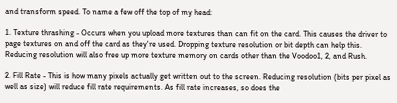and transform speed. To name a few off the top of my head:

1. Texture thrashing - Occurs when you upload more textures than can fit on the card. This causes the driver to page textures on and off the card as they're used. Dropping texture resolution or bit depth can help this. Reducing resolution will also free up more texture memory on cards other than the Voodoo1, 2, and Rush.

2. Fill Rate - This is how many pixels actually get written out to the screen. Reducing resolution (bits per pixel as well as size) will reduce fill rate requirements. As fill rate increases, so does the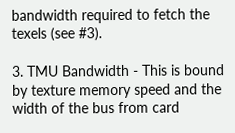bandwidth required to fetch the texels (see #3).

3. TMU Bandwidth - This is bound by texture memory speed and the width of the bus from card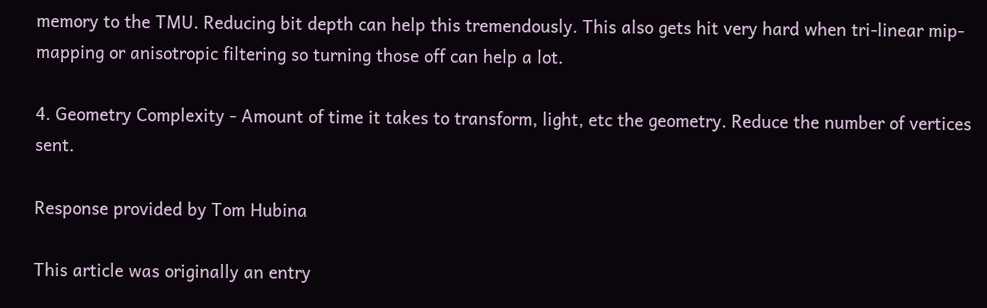memory to the TMU. Reducing bit depth can help this tremendously. This also gets hit very hard when tri-linear mip-mapping or anisotropic filtering so turning those off can help a lot.

4. Geometry Complexity - Amount of time it takes to transform, light, etc the geometry. Reduce the number of vertices sent.

Response provided by Tom Hubina

This article was originally an entry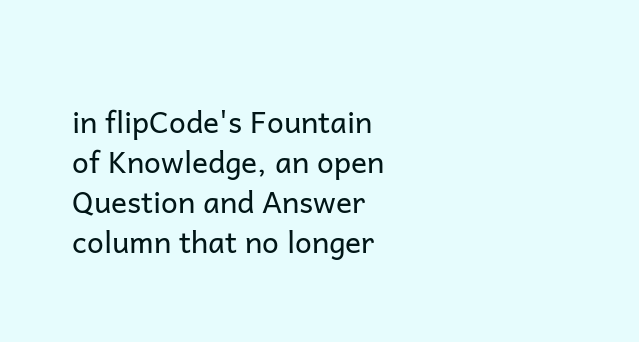in flipCode's Fountain of Knowledge, an open Question and Answer column that no longer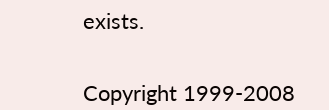exists.


Copyright 1999-2008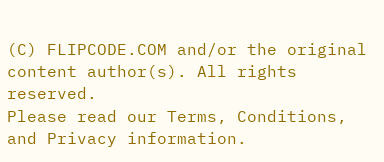(C) FLIPCODE.COM and/or the original content author(s). All rights reserved.
Please read our Terms, Conditions, and Privacy information.